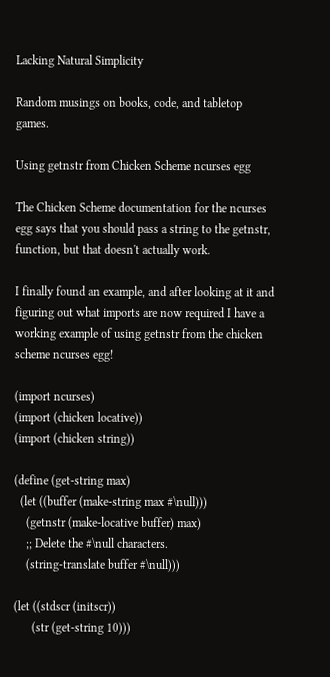Lacking Natural Simplicity

Random musings on books, code, and tabletop games.

Using getnstr from Chicken Scheme ncurses egg

The Chicken Scheme documentation for the ncurses egg says that you should pass a string to the getnstr, function, but that doesn't actually work.

I finally found an example, and after looking at it and figuring out what imports are now required I have a working example of using getnstr from the chicken scheme ncurses egg!

(import ncurses)
(import (chicken locative))
(import (chicken string))

(define (get-string max)
  (let ((buffer (make-string max #\null)))
    (getnstr (make-locative buffer) max)
    ;; Delete the #\null characters.
    (string-translate buffer #\null)))

(let ((stdscr (initscr))
      (str (get-string 10)))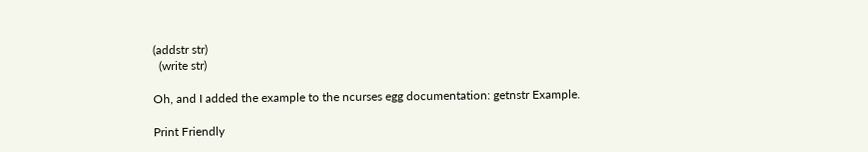(addstr str)
  (write str)

Oh, and I added the example to the ncurses egg documentation: getnstr Example.

Print Friendly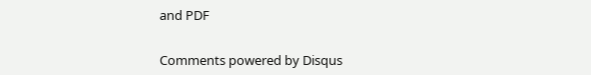and PDF


Comments powered by Disqus